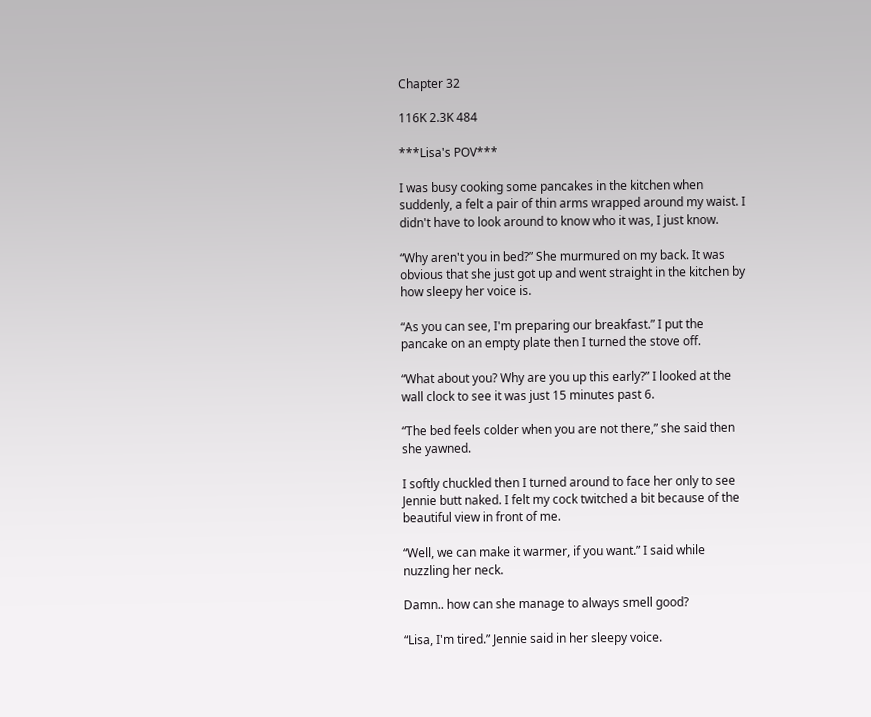Chapter 32

116K 2.3K 484

***Lisa's POV***

I was busy cooking some pancakes in the kitchen when suddenly, a felt a pair of thin arms wrapped around my waist. I didn't have to look around to know who it was, I just know.

“Why aren't you in bed?” She murmured on my back. It was obvious that she just got up and went straight in the kitchen by how sleepy her voice is.

“As you can see, I'm preparing our breakfast.” I put the pancake on an empty plate then I turned the stove off.

“What about you? Why are you up this early?” I looked at the wall clock to see it was just 15 minutes past 6.

“The bed feels colder when you are not there,” she said then she yawned.

I softly chuckled then I turned around to face her only to see Jennie butt naked. I felt my cock twitched a bit because of the beautiful view in front of me.

“Well, we can make it warmer, if you want.” I said while nuzzling her neck.

Damn.. how can she manage to always smell good?

“Lisa, I'm tired.” Jennie said in her sleepy voice.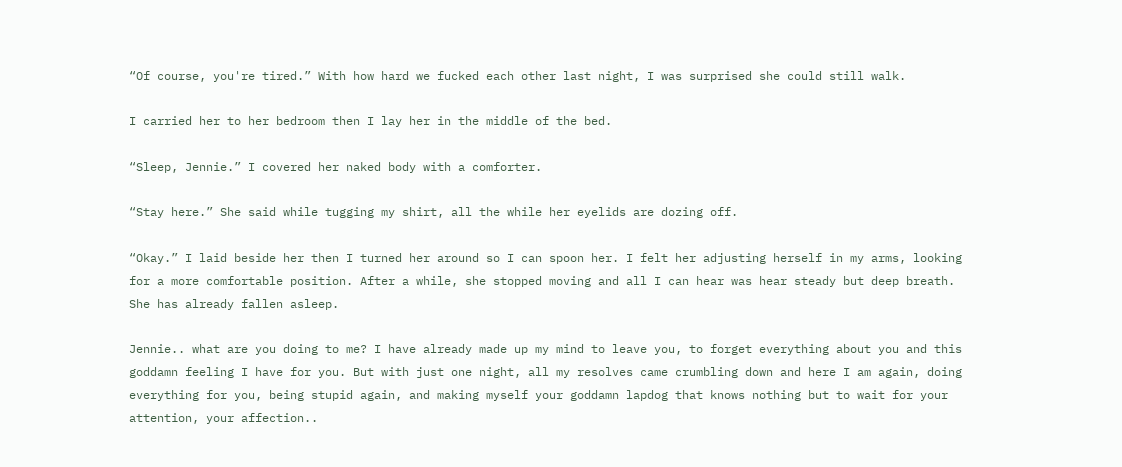“Of course, you're tired.” With how hard we fucked each other last night, I was surprised she could still walk.

I carried her to her bedroom then I lay her in the middle of the bed.

“Sleep, Jennie.” I covered her naked body with a comforter.

“Stay here.” She said while tugging my shirt, all the while her eyelids are dozing off.

“Okay.” I laid beside her then I turned her around so I can spoon her. I felt her adjusting herself in my arms, looking for a more comfortable position. After a while, she stopped moving and all I can hear was hear steady but deep breath. She has already fallen asleep.

Jennie.. what are you doing to me? I have already made up my mind to leave you, to forget everything about you and this goddamn feeling I have for you. But with just one night, all my resolves came crumbling down and here I am again, doing everything for you, being stupid again, and making myself your goddamn lapdog that knows nothing but to wait for your attention, your affection..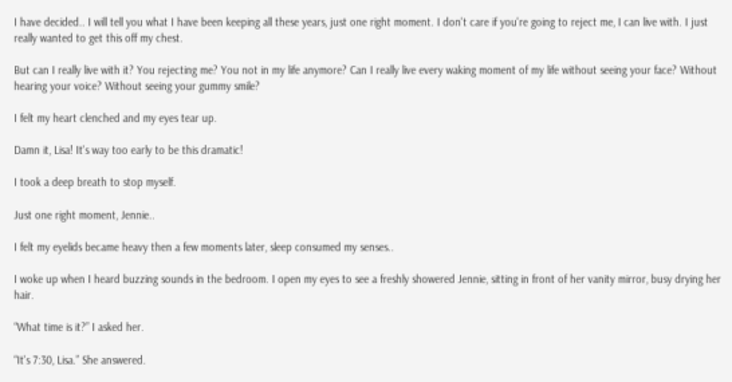I have decided.. I will tell you what I have been keeping all these years, just one right moment. I don't care if you're going to reject me, I can live with. I just really wanted to get this off my chest.

But can I really live with it? You rejecting me? You not in my life anymore? Can I really live every waking moment of my life without seeing your face? Without hearing your voice? Without seeing your gummy smile?

I felt my heart clenched and my eyes tear up.

Damn it, Lisa! It's way too early to be this dramatic!

I took a deep breath to stop myself.

Just one right moment, Jennie..

I felt my eyelids became heavy then a few moments later, sleep consumed my senses..

I woke up when I heard buzzing sounds in the bedroom. I open my eyes to see a freshly showered Jennie, sitting in front of her vanity mirror, busy drying her hair.

“What time is it?” I asked her.

“It's 7:30, Lisa.” She answered.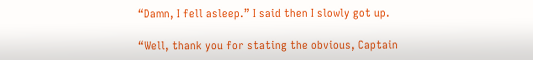“Damn, I fell asleep.” I said then I slowly got up.

“Well, thank you for stating the obvious, Captain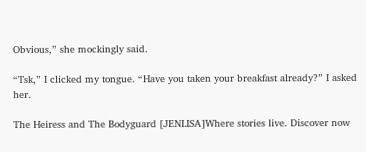Obvious,” she mockingly said.

“Tsk,” I clicked my tongue. “Have you taken your breakfast already?” I asked her.

The Heiress and The Bodyguard [JENLISA]Where stories live. Discover now